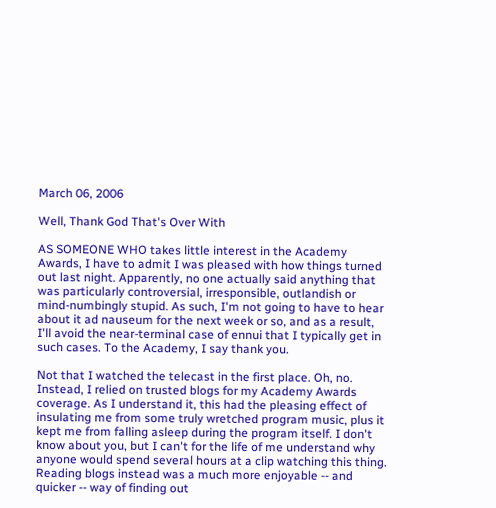March 06, 2006

Well, Thank God That's Over With

AS SOMEONE WHO takes little interest in the Academy Awards, I have to admit I was pleased with how things turned out last night. Apparently, no one actually said anything that was particularly controversial, irresponsible, outlandish or mind-numbingly stupid. As such, I'm not going to have to hear about it ad nauseum for the next week or so, and as a result, I'll avoid the near-terminal case of ennui that I typically get in such cases. To the Academy, I say thank you.

Not that I watched the telecast in the first place. Oh, no. Instead, I relied on trusted blogs for my Academy Awards coverage. As I understand it, this had the pleasing effect of insulating me from some truly wretched program music, plus it kept me from falling asleep during the program itself. I don't know about you, but I can't for the life of me understand why anyone would spend several hours at a clip watching this thing. Reading blogs instead was a much more enjoyable -- and quicker -- way of finding out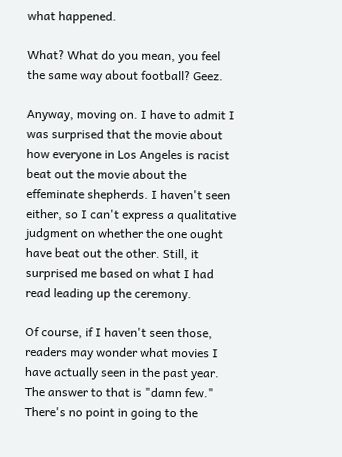what happened.

What? What do you mean, you feel the same way about football? Geez.

Anyway, moving on. I have to admit I was surprised that the movie about how everyone in Los Angeles is racist beat out the movie about the effeminate shepherds. I haven't seen either, so I can't express a qualitative judgment on whether the one ought have beat out the other. Still, it surprised me based on what I had read leading up the ceremony.

Of course, if I haven't seen those, readers may wonder what movies I have actually seen in the past year. The answer to that is "damn few." There's no point in going to the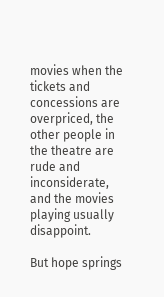movies when the tickets and concessions are overpriced, the other people in the theatre are rude and inconsiderate, and the movies playing usually disappoint.

But hope springs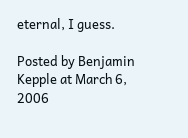eternal, I guess.

Posted by Benjamin Kepple at March 6, 2006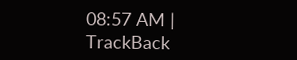08:57 AM | TrackBack